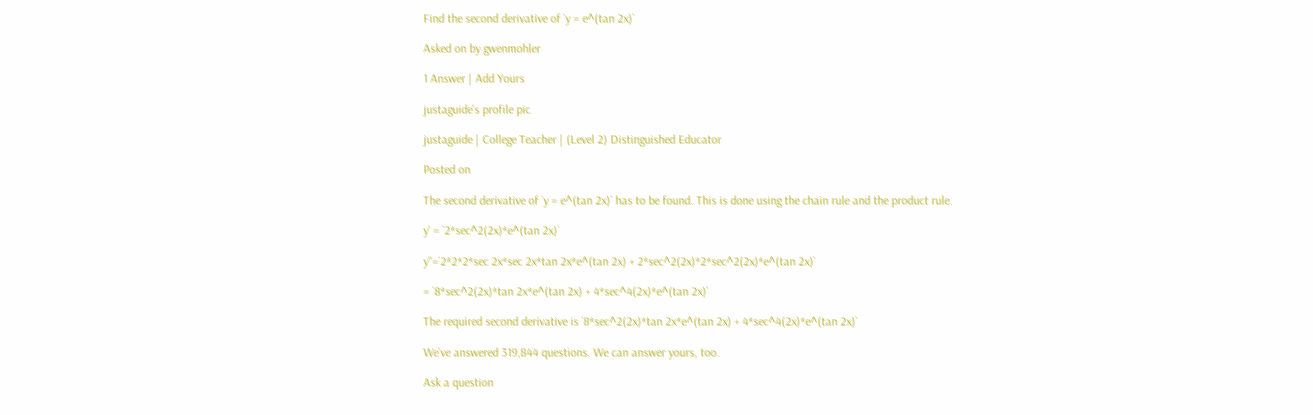Find the second derivative of `y = e^(tan 2x)`

Asked on by gwenmohler

1 Answer | Add Yours

justaguide's profile pic

justaguide | College Teacher | (Level 2) Distinguished Educator

Posted on

The second derivative of `y = e^(tan 2x)` has to be found. This is done using the chain rule and the product rule.

y' = `2*sec^2(2x)*e^(tan 2x)`

y''=`2*2*2*sec 2x*sec 2x*tan 2x*e^(tan 2x) + 2*sec^2(2x)*2*sec^2(2x)*e^(tan 2x)`

= `8*sec^2(2x)*tan 2x*e^(tan 2x) + 4*sec^4(2x)*e^(tan 2x)`

The required second derivative is `8*sec^2(2x)*tan 2x*e^(tan 2x) + 4*sec^4(2x)*e^(tan 2x)`

We’ve answered 319,844 questions. We can answer yours, too.

Ask a question